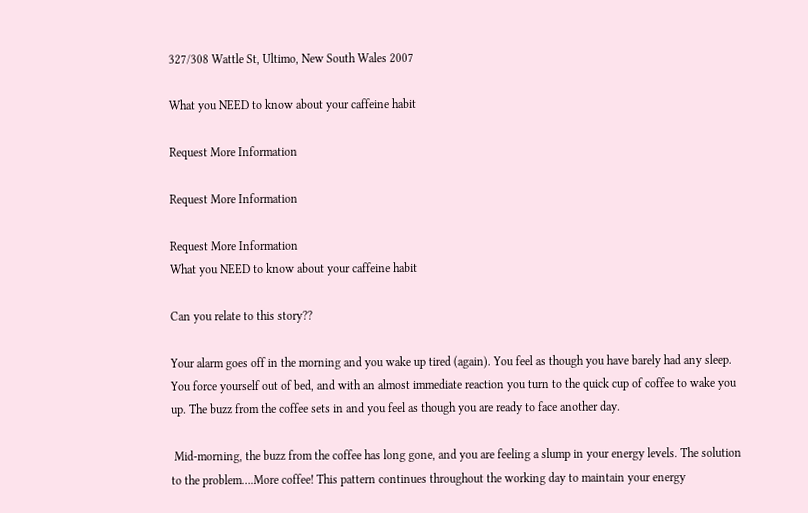327/308 Wattle St, Ultimo, New South Wales 2007

What you NEED to know about your caffeine habit

Request More Information

Request More Information

Request More Information
What you NEED to know about your caffeine habit

Can you relate to this story??

Your alarm goes off in the morning and you wake up tired (again). You feel as though you have barely had any sleep. You force yourself out of bed, and with an almost immediate reaction you turn to the quick cup of coffee to wake you up. The buzz from the coffee sets in and you feel as though you are ready to face another day.

 Mid-morning, the buzz from the coffee has long gone, and you are feeling a slump in your energy levels. The solution to the problem….More coffee! This pattern continues throughout the working day to maintain your energy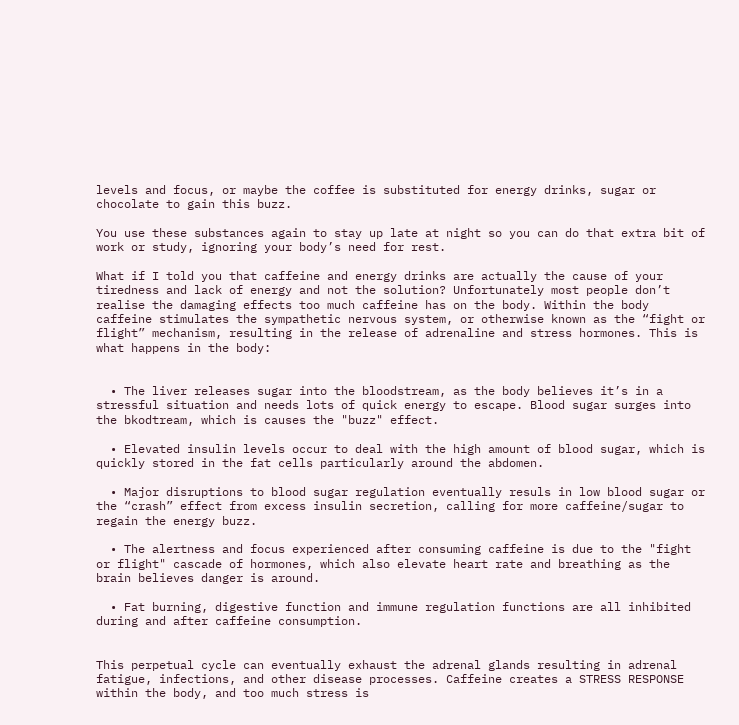levels and focus, or maybe the coffee is substituted for energy drinks, sugar or chocolate to gain this buzz.

You use these substances again to stay up late at night so you can do that extra bit of work or study, ignoring your body’s need for rest.

What if I told you that caffeine and energy drinks are actually the cause of your tiredness and lack of energy and not the solution? Unfortunately most people don’t realise the damaging effects too much caffeine has on the body. Within the body caffeine stimulates the sympathetic nervous system, or otherwise known as the “fight or flight” mechanism, resulting in the release of adrenaline and stress hormones. This is what happens in the body:


  • The liver releases sugar into the bloodstream, as the body believes it’s in a stressful situation and needs lots of quick energy to escape. Blood sugar surges into the bkodtream, which is causes the "buzz" effect.

  • Elevated insulin levels occur to deal with the high amount of blood sugar, which is quickly stored in the fat cells particularly around the abdomen.

  • Major disruptions to blood sugar regulation eventually resuls in low blood sugar or the “crash” effect from excess insulin secretion, calling for more caffeine/sugar to regain the energy buzz.

  • The alertness and focus experienced after consuming caffeine is due to the "fight or flight" cascade of hormones, which also elevate heart rate and breathing as the brain believes danger is around.

  • Fat burning, digestive function and immune regulation functions are all inhibited during and after caffeine consumption.


This perpetual cycle can eventually exhaust the adrenal glands resulting in adrenal fatigue, infections, and other disease processes. Caffeine creates a STRESS RESPONSE within the body, and too much stress is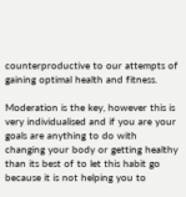counterproductive to our attempts of gaining optimal health and fitness.

Moderation is the key, however this is very individualised and if you are your goals are anything to do with changing your body or getting healthy than its best of to let this habit go because it is not helping you to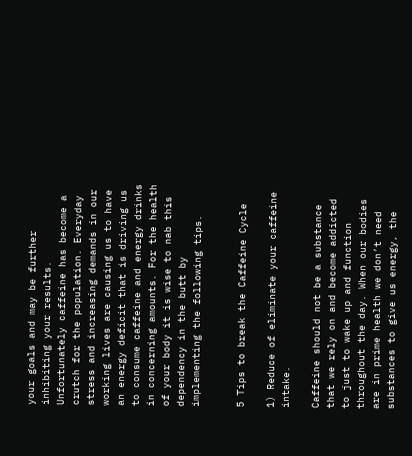your goals and may be further inhibiting your results. Unfortunately caffeine has become a crutch for the population. Everyday stress and increasing demands in our working lives are causing us to have an energy deficit that is driving us to consume caffeine and energy drinks in concerning amounts. For the health of your body it is wise to nab this dependency in the butt by implementing the following tips.


5 Tips to break the Caffeine Cycle

1) Reduce of eliminate your caffeine intake.

Caffeine should not be a substance that we rely on and become addicted to just to wake up and function throughout the day. When our bodies are in prime health we don’t need substances to give us energy, the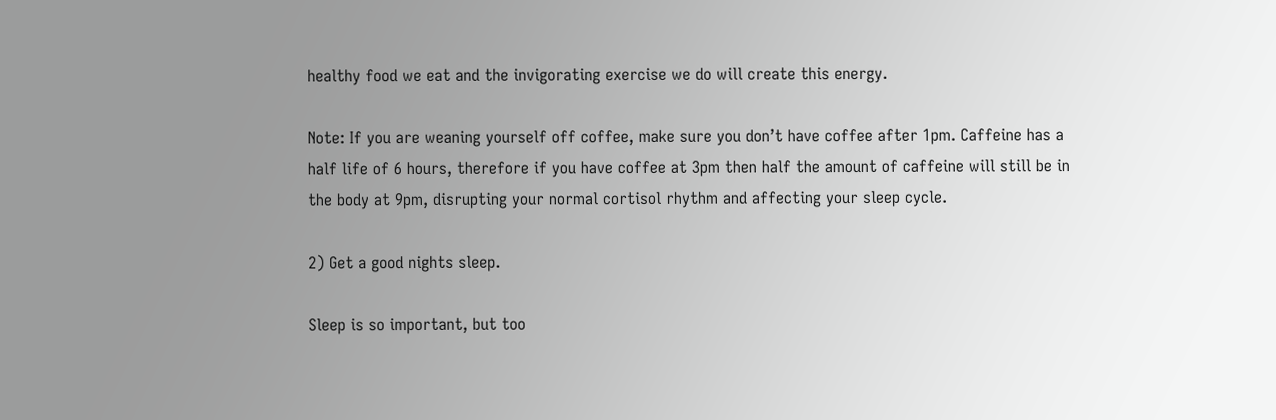healthy food we eat and the invigorating exercise we do will create this energy.

Note: If you are weaning yourself off coffee, make sure you don’t have coffee after 1pm. Caffeine has a half life of 6 hours, therefore if you have coffee at 3pm then half the amount of caffeine will still be in the body at 9pm, disrupting your normal cortisol rhythm and affecting your sleep cycle.

2) Get a good nights sleep.

Sleep is so important, but too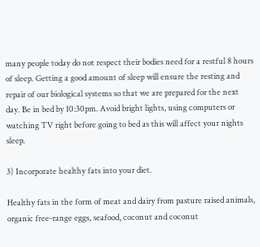many people today do not respect their bodies need for a restful 8 hours of sleep. Getting a good amount of sleep will ensure the resting and repair of our biological systems so that we are prepared for the next day. Be in bed by 10:30pm. Avoid bright lights, using computers or watching TV right before going to bed as this will affect your nights sleep.

3) Incorporate healthy fats into your diet.

Healthy fats in the form of meat and dairy from pasture raised animals, organic free-range eggs, seafood, coconut and coconut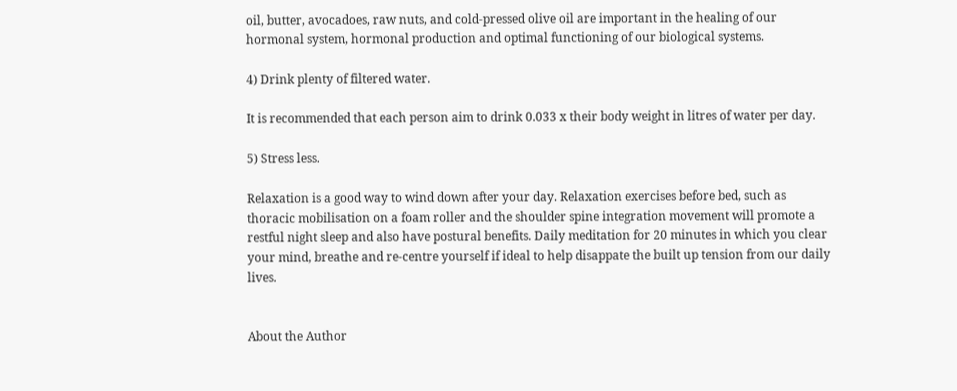oil, butter, avocadoes, raw nuts, and cold-pressed olive oil are important in the healing of our hormonal system, hormonal production and optimal functioning of our biological systems.

4) Drink plenty of filtered water.

It is recommended that each person aim to drink 0.033 x their body weight in litres of water per day.

5) Stress less.

Relaxation is a good way to wind down after your day. Relaxation exercises before bed, such as thoracic mobilisation on a foam roller and the shoulder spine integration movement will promote a restful night sleep and also have postural benefits. Daily meditation for 20 minutes in which you clear your mind, breathe and re-centre yourself if ideal to help disappate the built up tension from our daily lives.


About the Author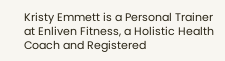Kristy Emmett is a Personal Trainer at Enliven Fitness, a Holistic Health Coach and Registered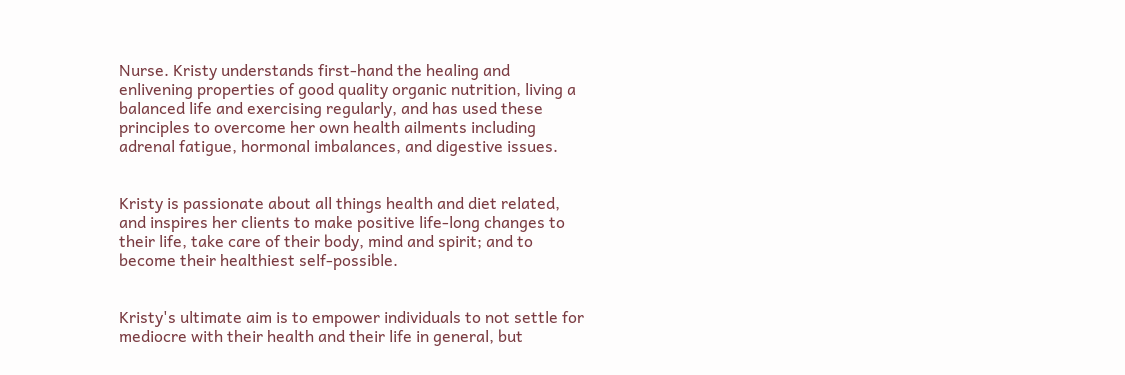Nurse. Kristy understands first-hand the healing and enlivening properties of good quality organic nutrition, living a balanced life and exercising regularly, and has used these principles to overcome her own health ailments including adrenal fatigue, hormonal imbalances, and digestive issues.


Kristy is passionate about all things health and diet related, and inspires her clients to make positive life-long changes to their life, take care of their body, mind and spirit; and to become their healthiest self-possible.


Kristy's ultimate aim is to empower individuals to not settle for mediocre with their health and their life in general, but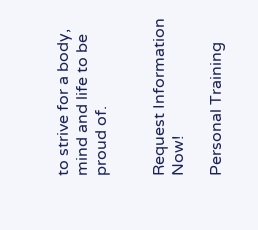to strive for a body, mind and life to be proud of.


Request Information Now!

Personal Training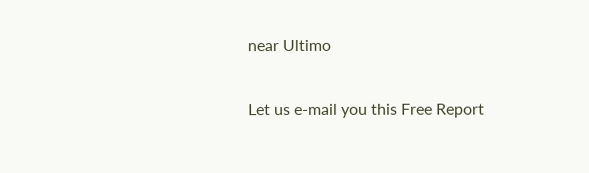near Ultimo

Let us e-mail you this Free Report